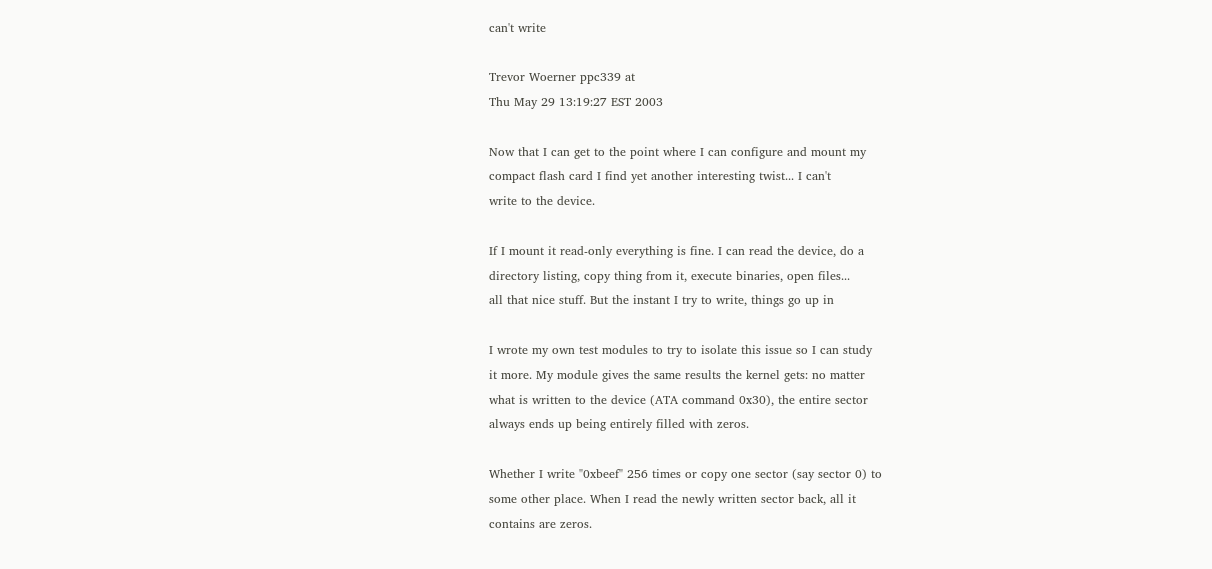can't write

Trevor Woerner ppc339 at
Thu May 29 13:19:27 EST 2003

Now that I can get to the point where I can configure and mount my
compact flash card I find yet another interesting twist... I can't
write to the device.

If I mount it read-only everything is fine. I can read the device, do a
directory listing, copy thing from it, execute binaries, open files...
all that nice stuff. But the instant I try to write, things go up in

I wrote my own test modules to try to isolate this issue so I can study
it more. My module gives the same results the kernel gets: no matter
what is written to the device (ATA command 0x30), the entire sector
always ends up being entirely filled with zeros.

Whether I write "0xbeef" 256 times or copy one sector (say sector 0) to
some other place. When I read the newly written sector back, all it
contains are zeros.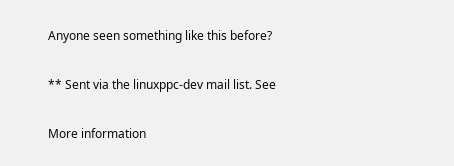Anyone seen something like this before?

** Sent via the linuxppc-dev mail list. See

More information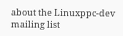about the Linuxppc-dev mailing list